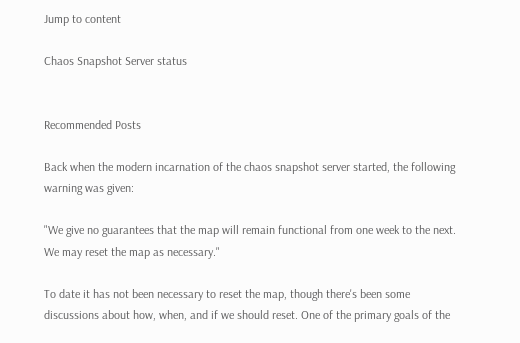Jump to content

Chaos Snapshot Server status


Recommended Posts

Back when the modern incarnation of the chaos snapshot server started, the following warning was given:

"We give no guarantees that the map will remain functional from one week to the next. We may reset the map as necessary."

To date it has not been necessary to reset the map, though there's been some discussions about how, when, and if we should reset. One of the primary goals of the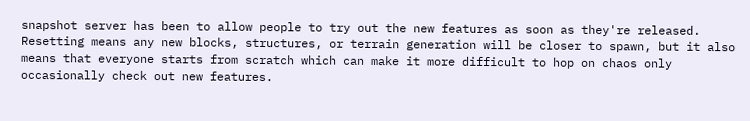snapshot server has been to allow people to try out the new features as soon as they're released. Resetting means any new blocks, structures, or terrain generation will be closer to spawn, but it also means that everyone starts from scratch which can make it more difficult to hop on chaos only occasionally check out new features.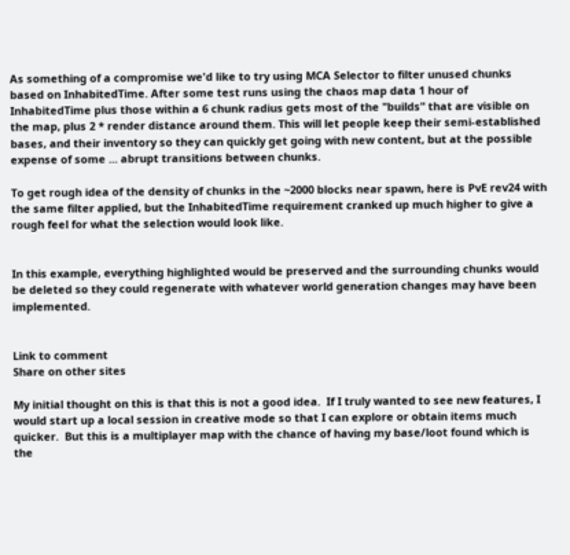As something of a compromise we'd like to try using MCA Selector to filter unused chunks based on InhabitedTime. After some test runs using the chaos map data 1 hour of InhabitedTime plus those within a 6 chunk radius gets most of the "builds" that are visible on the map, plus 2 * render distance around them. This will let people keep their semi-established bases, and their inventory so they can quickly get going with new content, but at the possible expense of some ... abrupt transitions between chunks.

To get rough idea of the density of chunks in the ~2000 blocks near spawn, here is PvE rev24 with the same filter applied, but the InhabitedTime requirement cranked up much higher to give a rough feel for what the selection would look like.


In this example, everything highlighted would be preserved and the surrounding chunks would be deleted so they could regenerate with whatever world generation changes may have been implemented.


Link to comment
Share on other sites

My initial thought on this is that this is not a good idea.  If I truly wanted to see new features, I would start up a local session in creative mode so that I can explore or obtain items much quicker.  But this is a multiplayer map with the chance of having my base/loot found which is the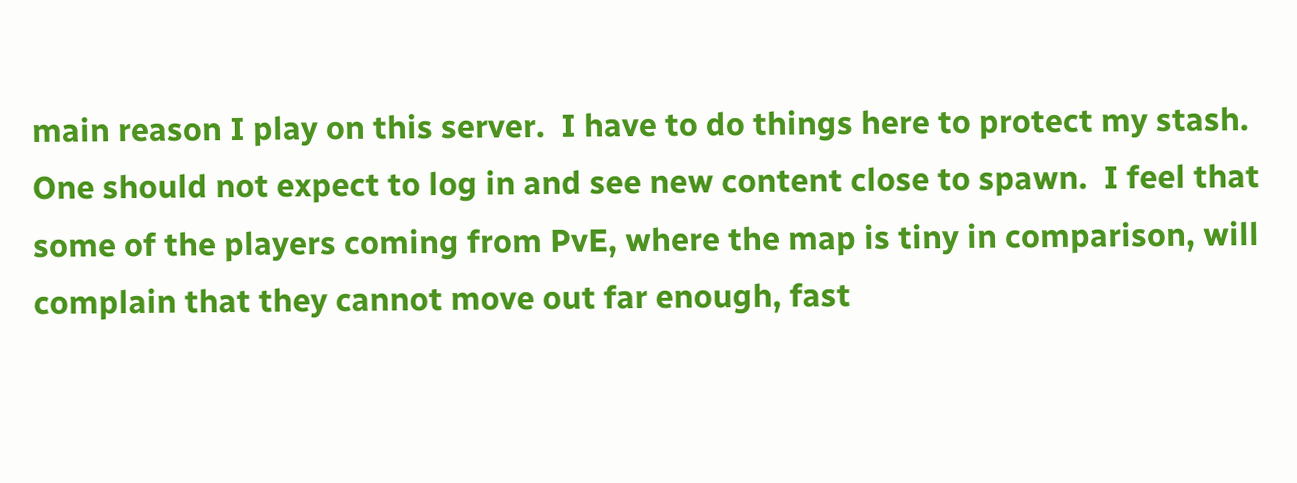main reason I play on this server.  I have to do things here to protect my stash.  One should not expect to log in and see new content close to spawn.  I feel that some of the players coming from PvE, where the map is tiny in comparison, will complain that they cannot move out far enough, fast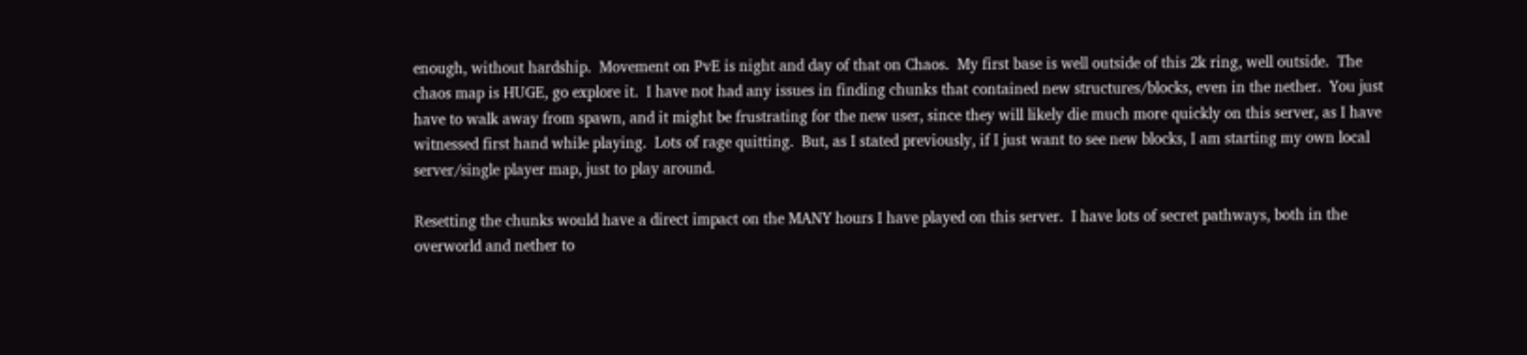enough, without hardship.  Movement on PvE is night and day of that on Chaos.  My first base is well outside of this 2k ring, well outside.  The chaos map is HUGE, go explore it.  I have not had any issues in finding chunks that contained new structures/blocks, even in the nether.  You just have to walk away from spawn, and it might be frustrating for the new user, since they will likely die much more quickly on this server, as I have witnessed first hand while playing.  Lots of rage quitting.  But, as I stated previously, if I just want to see new blocks, I am starting my own local server/single player map, just to play around.

Resetting the chunks would have a direct impact on the MANY hours I have played on this server.  I have lots of secret pathways, both in the overworld and nether to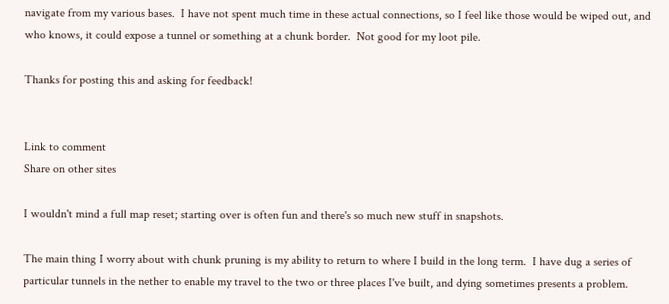navigate from my various bases.  I have not spent much time in these actual connections, so I feel like those would be wiped out, and who knows, it could expose a tunnel or something at a chunk border.  Not good for my loot pile.

Thanks for posting this and asking for feedback!


Link to comment
Share on other sites

I wouldn't mind a full map reset; starting over is often fun and there's so much new stuff in snapshots.

The main thing I worry about with chunk pruning is my ability to return to where I build in the long term.  I have dug a series of particular tunnels in the nether to enable my travel to the two or three places I've built, and dying sometimes presents a problem.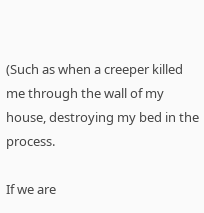(Such as when a creeper killed me through the wall of my house, destroying my bed in the process.

If we are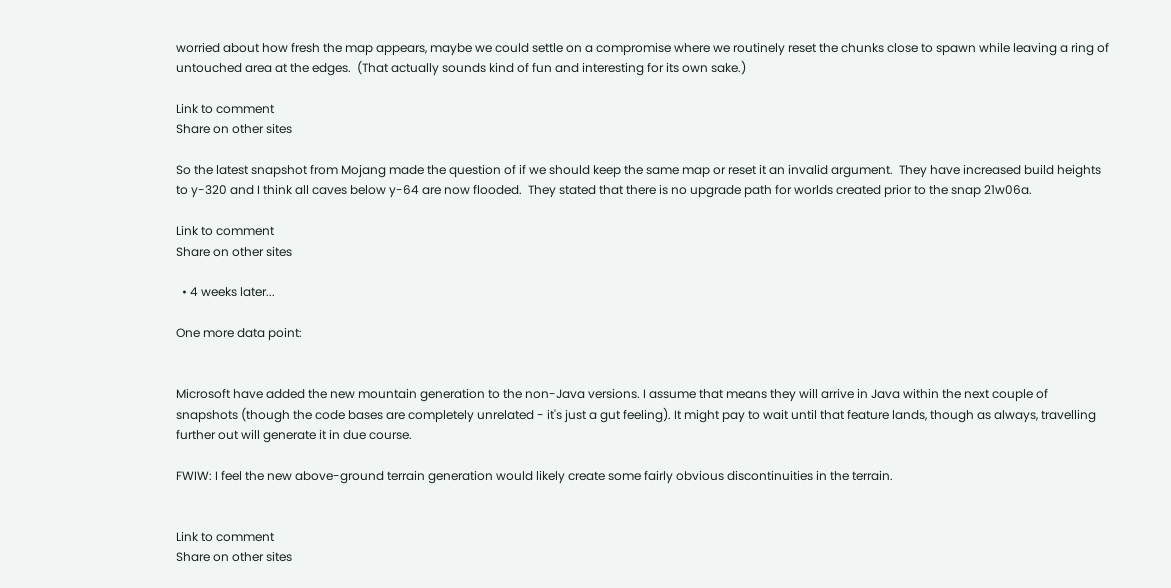worried about how fresh the map appears, maybe we could settle on a compromise where we routinely reset the chunks close to spawn while leaving a ring of untouched area at the edges.  (That actually sounds kind of fun and interesting for its own sake.)

Link to comment
Share on other sites

So the latest snapshot from Mojang made the question of if we should keep the same map or reset it an invalid argument.  They have increased build heights to y-320 and I think all caves below y-64 are now flooded.  They stated that there is no upgrade path for worlds created prior to the snap 21w06a.

Link to comment
Share on other sites

  • 4 weeks later...

One more data point:


Microsoft have added the new mountain generation to the non-Java versions. I assume that means they will arrive in Java within the next couple of snapshots (though the code bases are completely unrelated - it's just a gut feeling). It might pay to wait until that feature lands, though as always, travelling further out will generate it in due course.

FWIW: I feel the new above-ground terrain generation would likely create some fairly obvious discontinuities in the terrain.


Link to comment
Share on other sites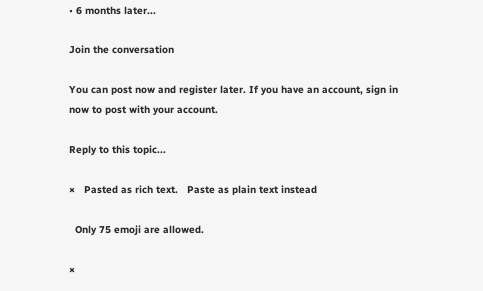• 6 months later...

Join the conversation

You can post now and register later. If you have an account, sign in now to post with your account.

Reply to this topic...

×   Pasted as rich text.   Paste as plain text instead

  Only 75 emoji are allowed.

×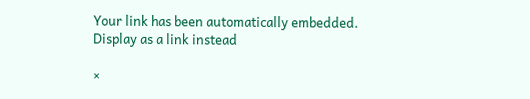Your link has been automatically embedded.   Display as a link instead

×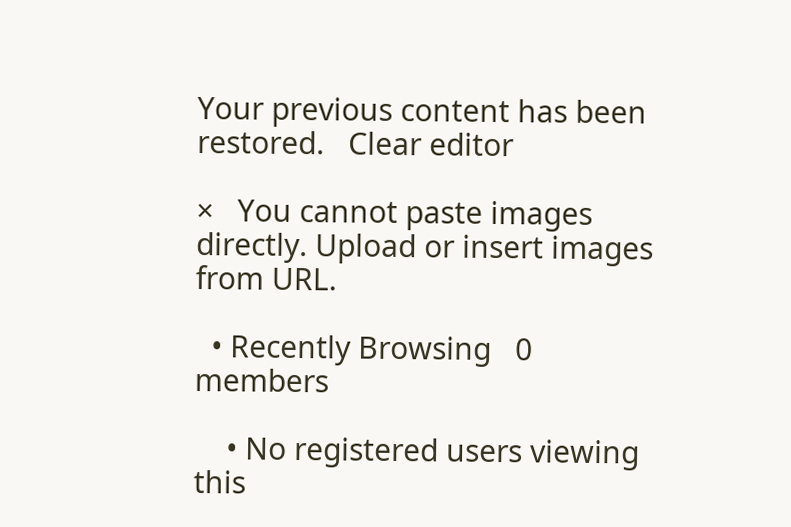Your previous content has been restored.   Clear editor

×   You cannot paste images directly. Upload or insert images from URL.

  • Recently Browsing   0 members

    • No registered users viewing this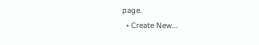page.
  • Create New...